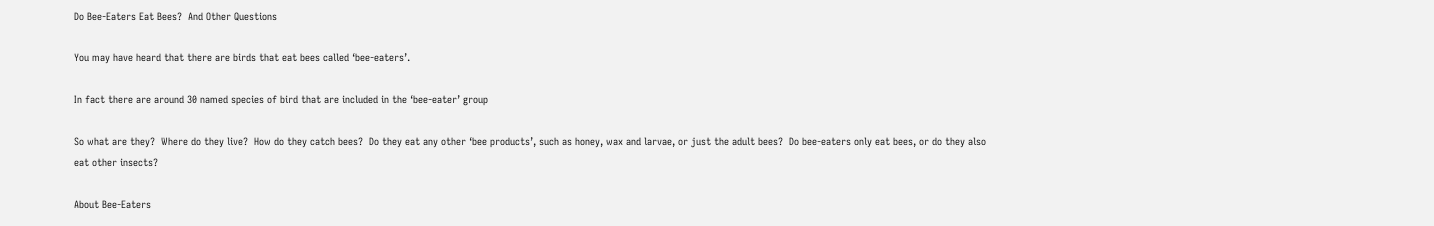Do Bee-Eaters Eat Bees?  And Other Questions

You may have heard that there are birds that eat bees called ‘bee-eaters’.

In fact there are around 30 named species of bird that are included in the ‘bee-eater’ group

So what are they?  Where do they live?  How do they catch bees?  Do they eat any other ‘bee products’, such as honey, wax and larvae, or just the adult bees?  Do bee-eaters only eat bees, or do they also eat other insects?

About Bee-Eaters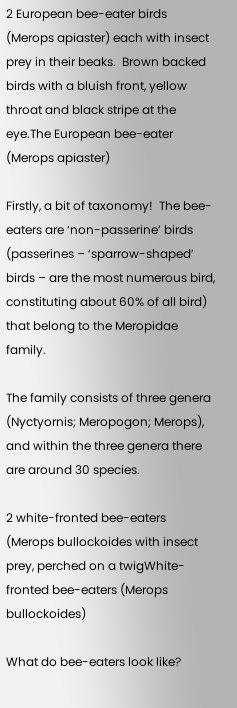2 European bee-eater birds (Merops apiaster) each with insect prey in their beaks.  Brown backed birds with a bluish front, yellow throat and black stripe at the eye.The European bee-eater (Merops apiaster)

Firstly, a bit of taxonomy!  The bee-eaters are ‘non-passerine’ birds (passerines – ‘sparrow-shaped’ birds – are the most numerous bird, constituting about 60% of all bird) that belong to the Meropidae family.

The family consists of three genera (Nyctyornis; Meropogon; Merops), and within the three genera there are around 30 species.

2 white-fronted bee-eaters (Merops bullockoides with insect prey, perched on a twigWhite-fronted bee-eaters (Merops bullockoides)

What do bee-eaters look like?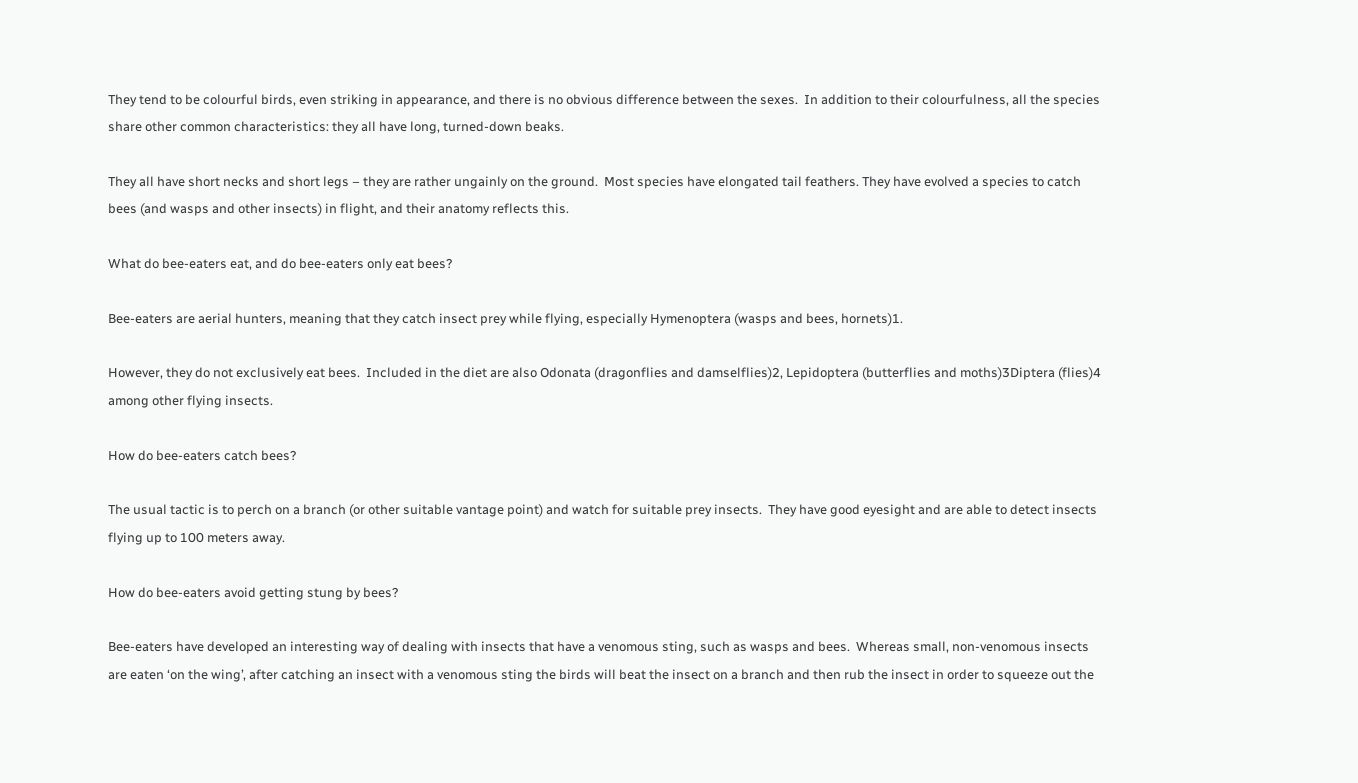They tend to be colourful birds, even striking in appearance, and there is no obvious difference between the sexes.  In addition to their colourfulness, all the species share other common characteristics: they all have long, turned-down beaks.

They all have short necks and short legs – they are rather ungainly on the ground.  Most species have elongated tail feathers. They have evolved a species to catch bees (and wasps and other insects) in flight, and their anatomy reflects this.

What do bee-eaters eat, and do bee-eaters only eat bees?

Bee-eaters are aerial hunters, meaning that they catch insect prey while flying, especially Hymenoptera (wasps and bees, hornets)1.

However, they do not exclusively eat bees.  Included in the diet are also Odonata (dragonflies and damselflies)2, Lepidoptera (butterflies and moths)3Diptera (flies)4  among other flying insects.

How do bee-eaters catch bees?

The usual tactic is to perch on a branch (or other suitable vantage point) and watch for suitable prey insects.  They have good eyesight and are able to detect insects flying up to 100 meters away.

How do bee-eaters avoid getting stung by bees?

Bee-eaters have developed an interesting way of dealing with insects that have a venomous sting, such as wasps and bees.  Whereas small, non-venomous insects are eaten ‘on the wing’, after catching an insect with a venomous sting the birds will beat the insect on a branch and then rub the insect in order to squeeze out the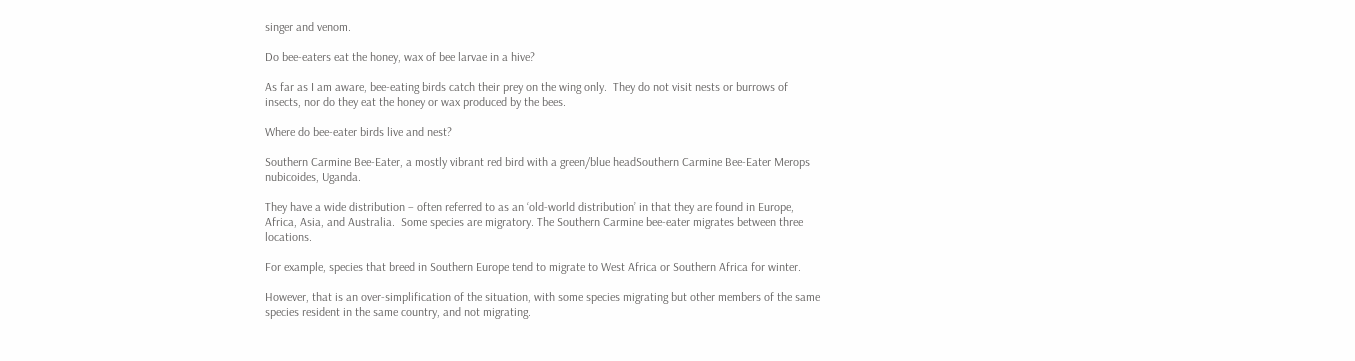singer and venom.

Do bee-eaters eat the honey, wax of bee larvae in a hive?

As far as I am aware, bee-eating birds catch their prey on the wing only.  They do not visit nests or burrows of insects, nor do they eat the honey or wax produced by the bees.

Where do bee-eater birds live and nest?

Southern Carmine Bee-Eater, a mostly vibrant red bird with a green/blue headSouthern Carmine Bee-Eater Merops nubicoides, Uganda.

They have a wide distribution – often referred to as an ‘old-world distribution’ in that they are found in Europe, Africa, Asia, and Australia.  Some species are migratory. The Southern Carmine bee-eater migrates between three locations.

For example, species that breed in Southern Europe tend to migrate to West Africa or Southern Africa for winter.

However, that is an over-simplification of the situation, with some species migrating but other members of the same species resident in the same country, and not migrating.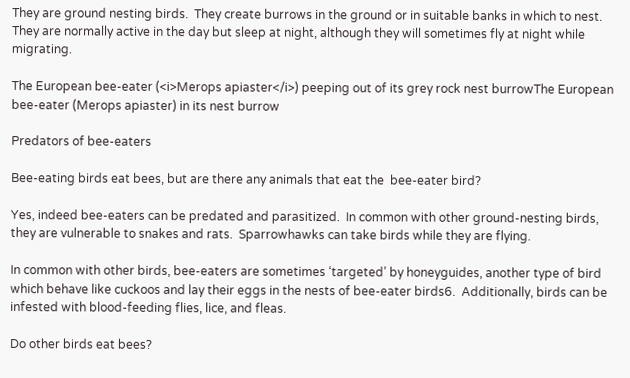They are ground nesting birds.  They create burrows in the ground or in suitable banks in which to nest.  They are normally active in the day but sleep at night, although they will sometimes fly at night while migrating.

The European bee-eater (<i>Merops apiaster</i>) peeping out of its grey rock nest burrowThe European bee-eater (Merops apiaster) in its nest burrow

Predators of bee-eaters

Bee-eating birds eat bees, but are there any animals that eat the  bee-eater bird?

Yes, indeed bee-eaters can be predated and parasitized.  In common with other ground-nesting birds, they are vulnerable to snakes and rats.  Sparrowhawks can take birds while they are flying.

In common with other birds, bee-eaters are sometimes ‘targeted’ by honeyguides, another type of bird which behave like cuckoos and lay their eggs in the nests of bee-eater birds6.  Additionally, birds can be infested with blood-feeding flies, lice, and fleas.

Do other birds eat bees?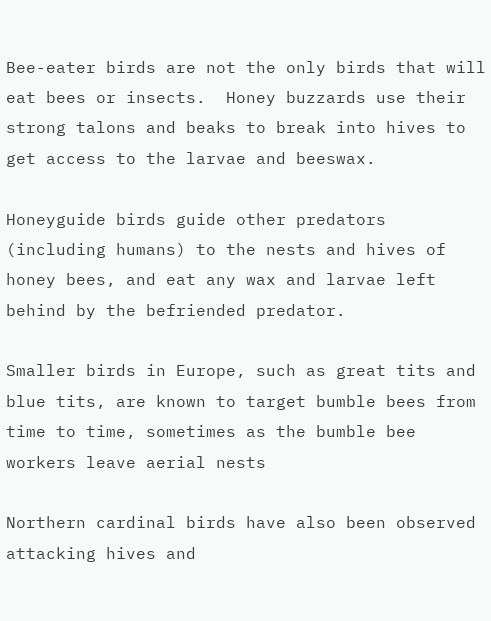Bee-eater birds are not the only birds that will eat bees or insects.  Honey buzzards use their strong talons and beaks to break into hives to get access to the larvae and beeswax.

Honeyguide birds guide other predators (including humans) to the nests and hives of honey bees, and eat any wax and larvae left behind by the befriended predator.

Smaller birds in Europe, such as great tits and blue tits, are known to target bumble bees from time to time, sometimes as the bumble bee workers leave aerial nests

Northern cardinal birds have also been observed attacking hives and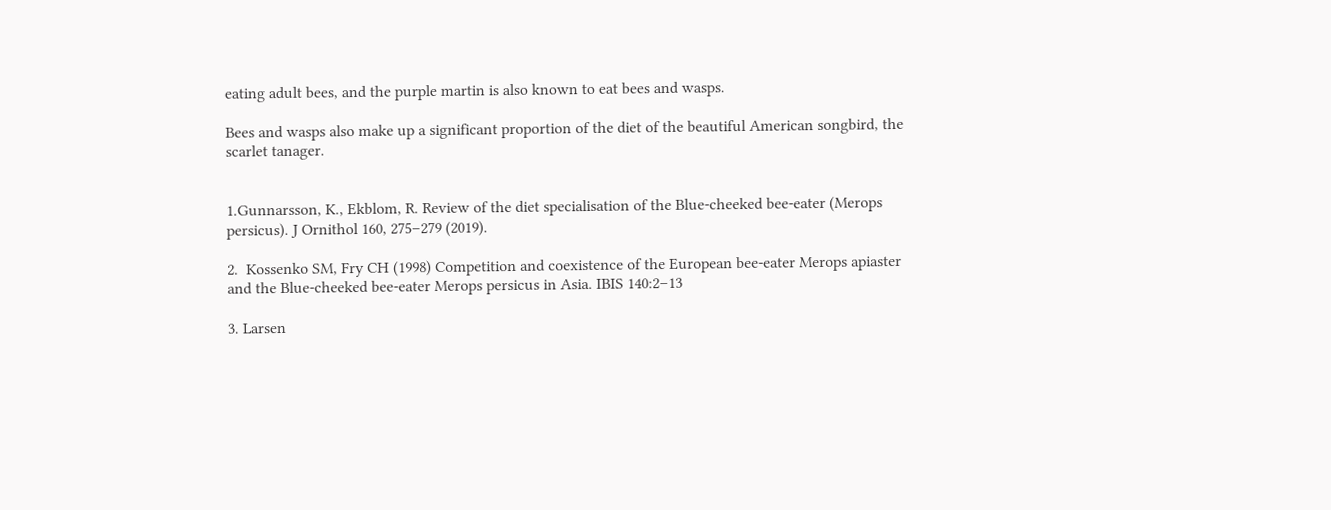eating adult bees, and the purple martin is also known to eat bees and wasps.

Bees and wasps also make up a significant proportion of the diet of the beautiful American songbird, the scarlet tanager.


1.Gunnarsson, K., Ekblom, R. Review of the diet specialisation of the Blue-cheeked bee-eater (Merops persicus). J Ornithol 160, 275–279 (2019).

2.  Kossenko SM, Fry CH (1998) Competition and coexistence of the European bee-eater Merops apiaster and the Blue-cheeked bee-eater Merops persicus in Asia. IBIS 140:2–13

3. Larsen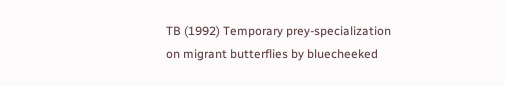TB (1992) Temporary prey-specialization on migrant butterflies by bluecheeked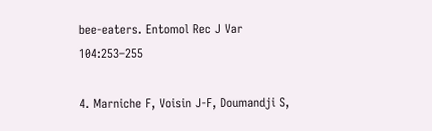bee-eaters. Entomol Rec J Var 104:253–255

4. Marniche F, Voisin J-F, Doumandji S,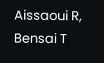Aissaoui R, Bensai T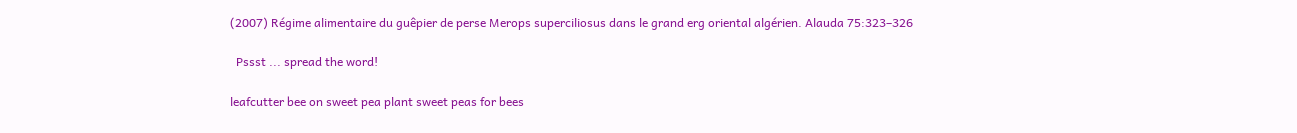(2007) Régime alimentaire du guêpier de perse Merops superciliosus dans le grand erg oriental algérien. Alauda 75:323–326

  Pssst ... spread the word!

leafcutter bee on sweet pea plant sweet peas for bees